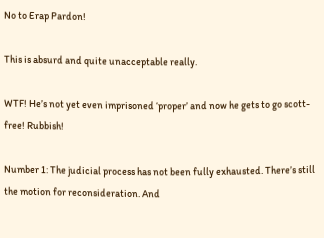No to Erap Pardon!

This is absurd and quite unacceptable really.

WTF! He’s not yet even imprisoned ‘proper’ and now he gets to go scott-free! Rubbish!

Number 1: The judicial process has not been fully exhausted. There’s still the motion for reconsideration. And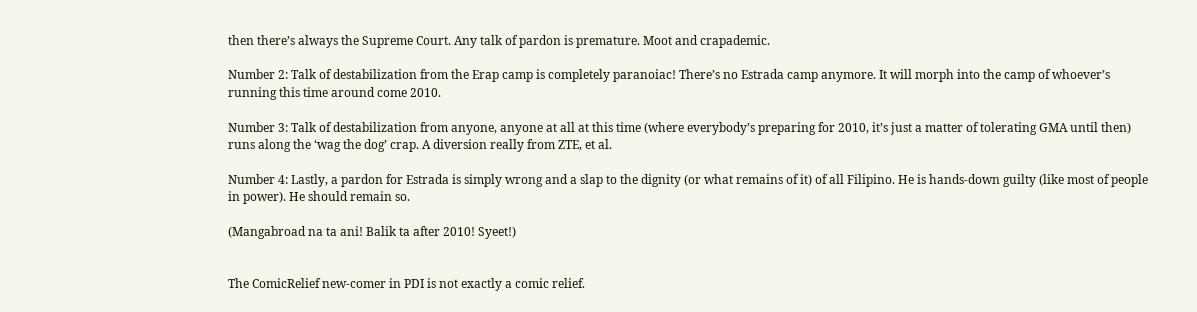then there’s always the Supreme Court. Any talk of pardon is premature. Moot and crapademic.

Number 2: Talk of destabilization from the Erap camp is completely paranoiac! There’s no Estrada camp anymore. It will morph into the camp of whoever’s running this time around come 2010.

Number 3: Talk of destabilization from anyone, anyone at all at this time (where everybody’s preparing for 2010, it’s just a matter of tolerating GMA until then) runs along the ‘wag the dog’ crap. A diversion really from ZTE, et al.

Number 4: Lastly, a pardon for Estrada is simply wrong and a slap to the dignity (or what remains of it) of all Filipino. He is hands-down guilty (like most of people in power). He should remain so.

(Mangabroad na ta ani! Balik ta after 2010! Syeet!)


The ComicRelief new-comer in PDI is not exactly a comic relief.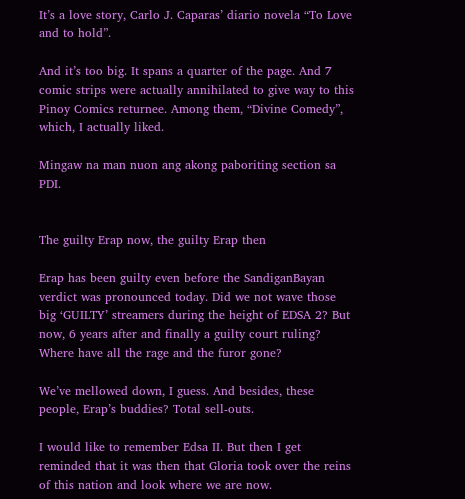It’s a love story, Carlo J. Caparas’ diario novela “To Love and to hold”.

And it’s too big. It spans a quarter of the page. And 7 comic strips were actually annihilated to give way to this Pinoy Comics returnee. Among them, “Divine Comedy”, which, I actually liked.

Mingaw na man nuon ang akong paboriting section sa PDI.


The guilty Erap now, the guilty Erap then

Erap has been guilty even before the SandiganBayan verdict was pronounced today. Did we not wave those big ‘GUILTY’ streamers during the height of EDSA 2? But now, 6 years after and finally a guilty court ruling? Where have all the rage and the furor gone?

We’ve mellowed down, I guess. And besides, these people, Erap’s buddies? Total sell-outs.

I would like to remember Edsa II. But then I get reminded that it was then that Gloria took over the reins of this nation and look where we are now.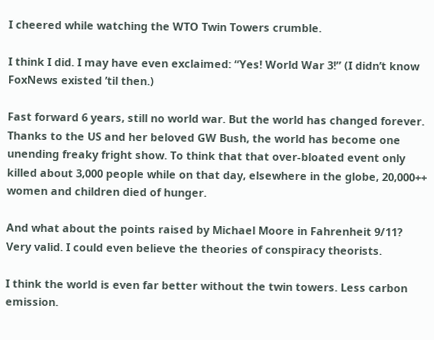I cheered while watching the WTO Twin Towers crumble.

I think I did. I may have even exclaimed: “Yes! World War 3!” (I didn’t know FoxNews existed ’til then.)

Fast forward 6 years, still no world war. But the world has changed forever. Thanks to the US and her beloved GW Bush, the world has become one unending freaky fright show. To think that that over-bloated event only killed about 3,000 people while on that day, elsewhere in the globe, 20,000++ women and children died of hunger.

And what about the points raised by Michael Moore in Fahrenheit 9/11? Very valid. I could even believe the theories of conspiracy theorists.

I think the world is even far better without the twin towers. Less carbon emission.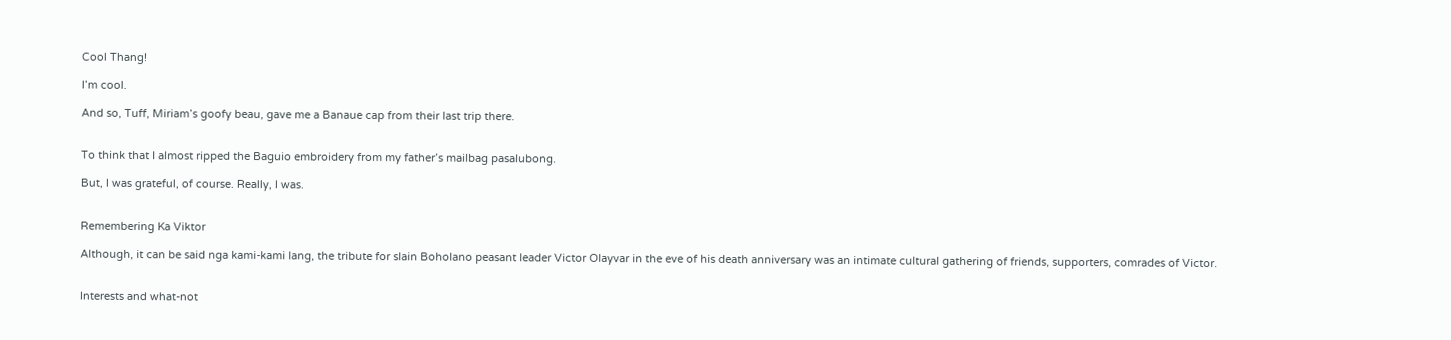Cool Thang!

I’m cool.

And so, Tuff, Miriam’s goofy beau, gave me a Banaue cap from their last trip there.


To think that I almost ripped the Baguio embroidery from my father’s mailbag pasalubong.

But, I was grateful, of course. Really, I was.


Remembering Ka Viktor

Although, it can be said nga kami-kami lang, the tribute for slain Boholano peasant leader Victor Olayvar in the eve of his death anniversary was an intimate cultural gathering of friends, supporters, comrades of Victor.


Interests and what-not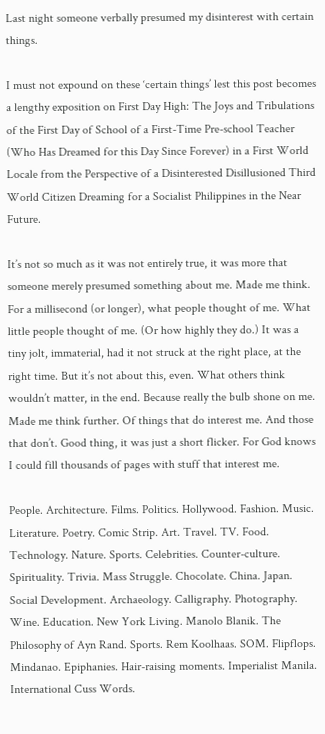Last night someone verbally presumed my disinterest with certain things.

I must not expound on these ‘certain things’ lest this post becomes a lengthy exposition on First Day High: The Joys and Tribulations of the First Day of School of a First-Time Pre-school Teacher (Who Has Dreamed for this Day Since Forever) in a First World Locale from the Perspective of a Disinterested Disillusioned Third World Citizen Dreaming for a Socialist Philippines in the Near Future.

It’s not so much as it was not entirely true, it was more that someone merely presumed something about me. Made me think. For a millisecond (or longer), what people thought of me. What little people thought of me. (Or how highly they do.) It was a tiny jolt, immaterial, had it not struck at the right place, at the right time. But it’s not about this, even. What others think wouldn’t matter, in the end. Because really the bulb shone on me. Made me think further. Of things that do interest me. And those that don’t. Good thing, it was just a short flicker. For God knows I could fill thousands of pages with stuff that interest me.

People. Architecture. Films. Politics. Hollywood. Fashion. Music. Literature. Poetry. Comic Strip. Art. Travel. TV. Food. Technology. Nature. Sports. Celebrities. Counter-culture. Spirituality. Trivia. Mass Struggle. Chocolate. China. Japan. Social Development. Archaeology. Calligraphy. Photography. Wine. Education. New York Living. Manolo Blanik. The Philosophy of Ayn Rand. Sports. Rem Koolhaas. SOM. Flipflops. Mindanao. Epiphanies. Hair-raising moments. Imperialist Manila. International Cuss Words.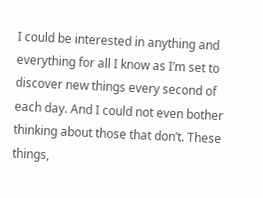I could be interested in anything and everything for all I know as I’m set to discover new things every second of each day. And I could not even bother thinking about those that don’t. These things,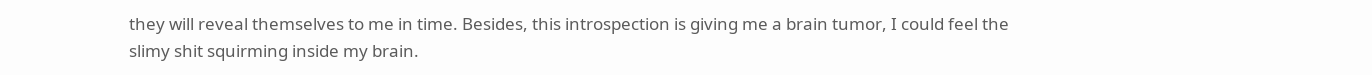they will reveal themselves to me in time. Besides, this introspection is giving me a brain tumor, I could feel the slimy shit squirming inside my brain.